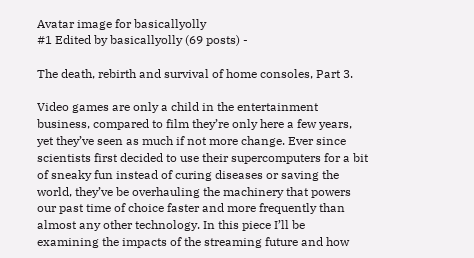Avatar image for basicallyolly
#1 Edited by basicallyolly (69 posts) -

The death, rebirth and survival of home consoles, Part 3.

Video games are only a child in the entertainment business, compared to film they’re only here a few years, yet they’ve seen as much if not more change. Ever since scientists first decided to use their supercomputers for a bit of sneaky fun instead of curing diseases or saving the world, they’ve be overhauling the machinery that powers our past time of choice faster and more frequently than almost any other technology. In this piece I’ll be examining the impacts of the streaming future and how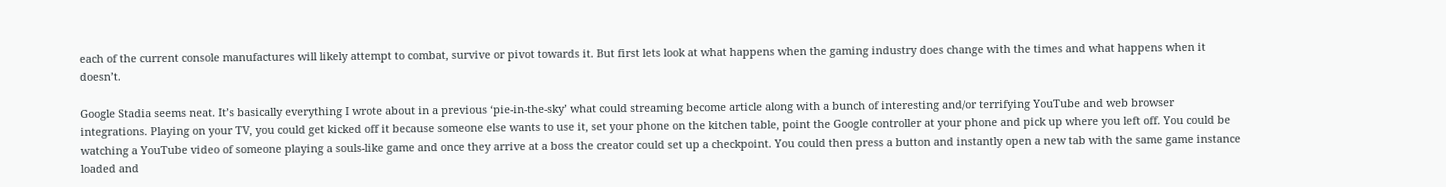each of the current console manufactures will likely attempt to combat, survive or pivot towards it. But first lets look at what happens when the gaming industry does change with the times and what happens when it doesn’t.

Google Stadia seems neat. It’s basically everything I wrote about in a previous ‘pie-in-the-sky’ what could streaming become article along with a bunch of interesting and/or terrifying YouTube and web browser integrations. Playing on your TV, you could get kicked off it because someone else wants to use it, set your phone on the kitchen table, point the Google controller at your phone and pick up where you left off. You could be watching a YouTube video of someone playing a souls-like game and once they arrive at a boss the creator could set up a checkpoint. You could then press a button and instantly open a new tab with the same game instance loaded and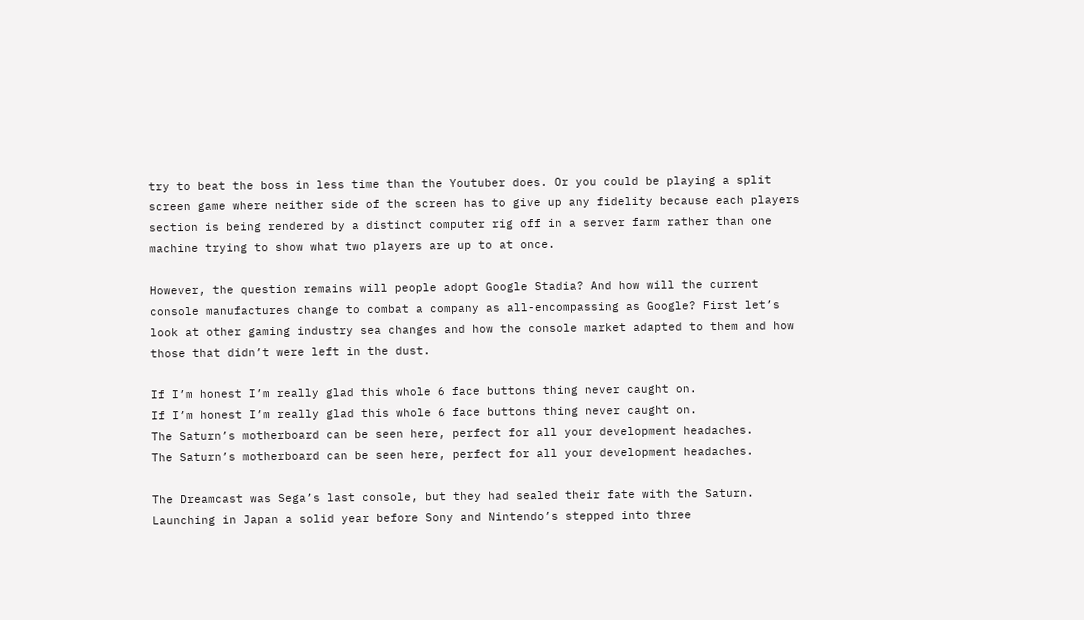try to beat the boss in less time than the Youtuber does. Or you could be playing a split screen game where neither side of the screen has to give up any fidelity because each players section is being rendered by a distinct computer rig off in a server farm rather than one machine trying to show what two players are up to at once.

However, the question remains will people adopt Google Stadia? And how will the current console manufactures change to combat a company as all-encompassing as Google? First let’s look at other gaming industry sea changes and how the console market adapted to them and how those that didn’t were left in the dust.

If I’m honest I’m really glad this whole 6 face buttons thing never caught on.
If I’m honest I’m really glad this whole 6 face buttons thing never caught on.
The Saturn’s motherboard can be seen here, perfect for all your development headaches.
The Saturn’s motherboard can be seen here, perfect for all your development headaches.

The Dreamcast was Sega’s last console, but they had sealed their fate with the Saturn. Launching in Japan a solid year before Sony and Nintendo’s stepped into three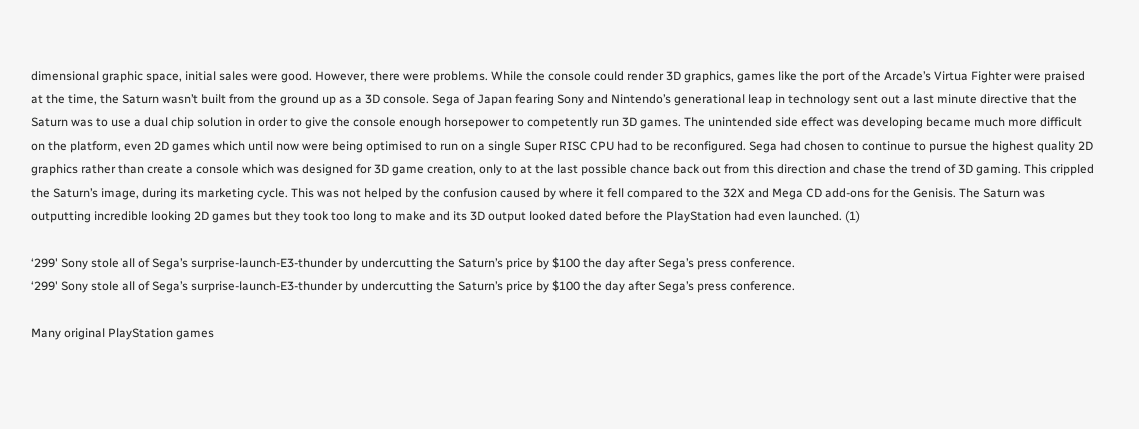dimensional graphic space, initial sales were good. However, there were problems. While the console could render 3D graphics, games like the port of the Arcade’s Virtua Fighter were praised at the time, the Saturn wasn’t built from the ground up as a 3D console. Sega of Japan fearing Sony and Nintendo’s generational leap in technology sent out a last minute directive that the Saturn was to use a dual chip solution in order to give the console enough horsepower to competently run 3D games. The unintended side effect was developing became much more difficult on the platform, even 2D games which until now were being optimised to run on a single Super RISC CPU had to be reconfigured. Sega had chosen to continue to pursue the highest quality 2D graphics rather than create a console which was designed for 3D game creation, only to at the last possible chance back out from this direction and chase the trend of 3D gaming. This crippled the Saturn’s image, during its marketing cycle. This was not helped by the confusion caused by where it fell compared to the 32X and Mega CD add-ons for the Genisis. The Saturn was outputting incredible looking 2D games but they took too long to make and its 3D output looked dated before the PlayStation had even launched. (1)

‘299' Sony stole all of Sega’s surprise-launch-E3-thunder by undercutting the Saturn’s price by $100 the day after Sega’s press conference.
‘299' Sony stole all of Sega’s surprise-launch-E3-thunder by undercutting the Saturn’s price by $100 the day after Sega’s press conference.

Many original PlayStation games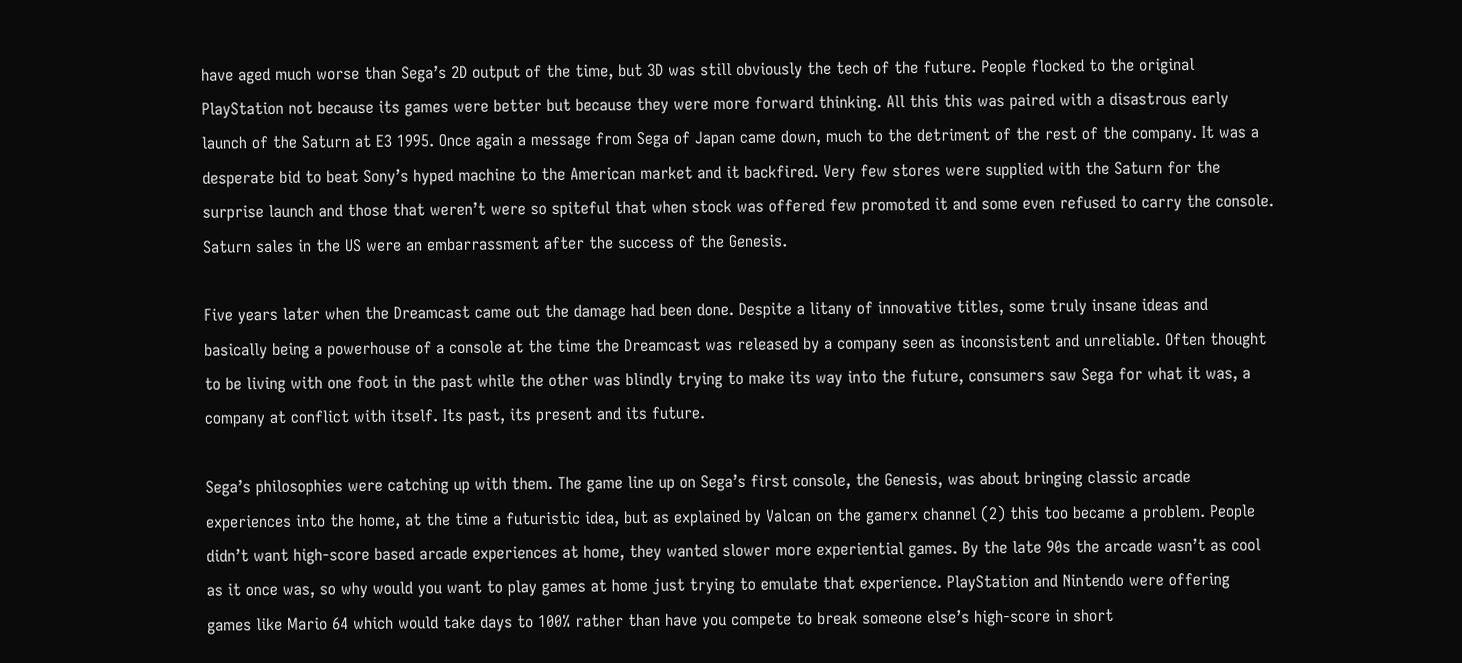have aged much worse than Sega’s 2D output of the time, but 3D was still obviously the tech of the future. People flocked to the original PlayStation not because its games were better but because they were more forward thinking. All this this was paired with a disastrous early launch of the Saturn at E3 1995. Once again a message from Sega of Japan came down, much to the detriment of the rest of the company. It was a desperate bid to beat Sony’s hyped machine to the American market and it backfired. Very few stores were supplied with the Saturn for the surprise launch and those that weren’t were so spiteful that when stock was offered few promoted it and some even refused to carry the console. Saturn sales in the US were an embarrassment after the success of the Genesis.

Five years later when the Dreamcast came out the damage had been done. Despite a litany of innovative titles, some truly insane ideas and basically being a powerhouse of a console at the time the Dreamcast was released by a company seen as inconsistent and unreliable. Often thought to be living with one foot in the past while the other was blindly trying to make its way into the future, consumers saw Sega for what it was, a company at conflict with itself. Its past, its present and its future.

Sega’s philosophies were catching up with them. The game line up on Sega’s first console, the Genesis, was about bringing classic arcade experiences into the home, at the time a futuristic idea, but as explained by Valcan on the gamerx channel (2) this too became a problem. People didn’t want high-score based arcade experiences at home, they wanted slower more experiential games. By the late 90s the arcade wasn’t as cool as it once was, so why would you want to play games at home just trying to emulate that experience. PlayStation and Nintendo were offering games like Mario 64 which would take days to 100% rather than have you compete to break someone else’s high-score in short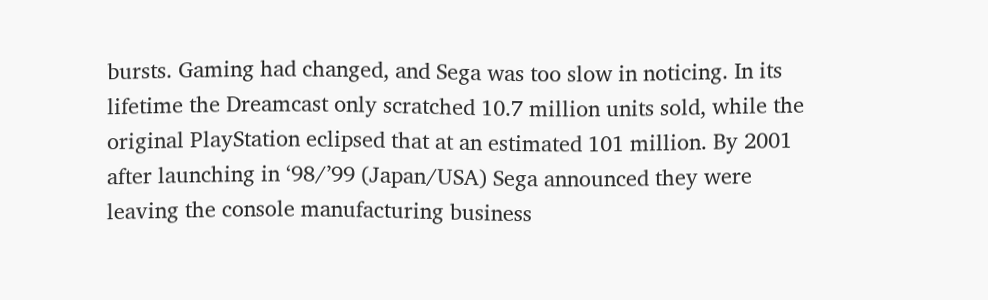bursts. Gaming had changed, and Sega was too slow in noticing. In its lifetime the Dreamcast only scratched 10.7 million units sold, while the original PlayStation eclipsed that at an estimated 101 million. By 2001 after launching in ‘98/’99 (Japan/USA) Sega announced they were leaving the console manufacturing business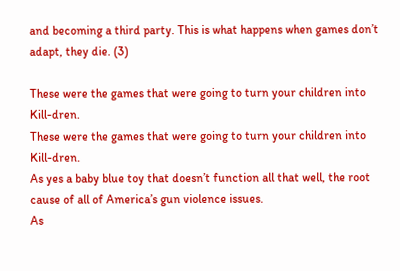and becoming a third party. This is what happens when games don’t adapt, they die. (3)

These were the games that were going to turn your children into Kill-dren.
These were the games that were going to turn your children into Kill-dren.
As yes a baby blue toy that doesn’t function all that well, the root cause of all of America’s gun violence issues.
As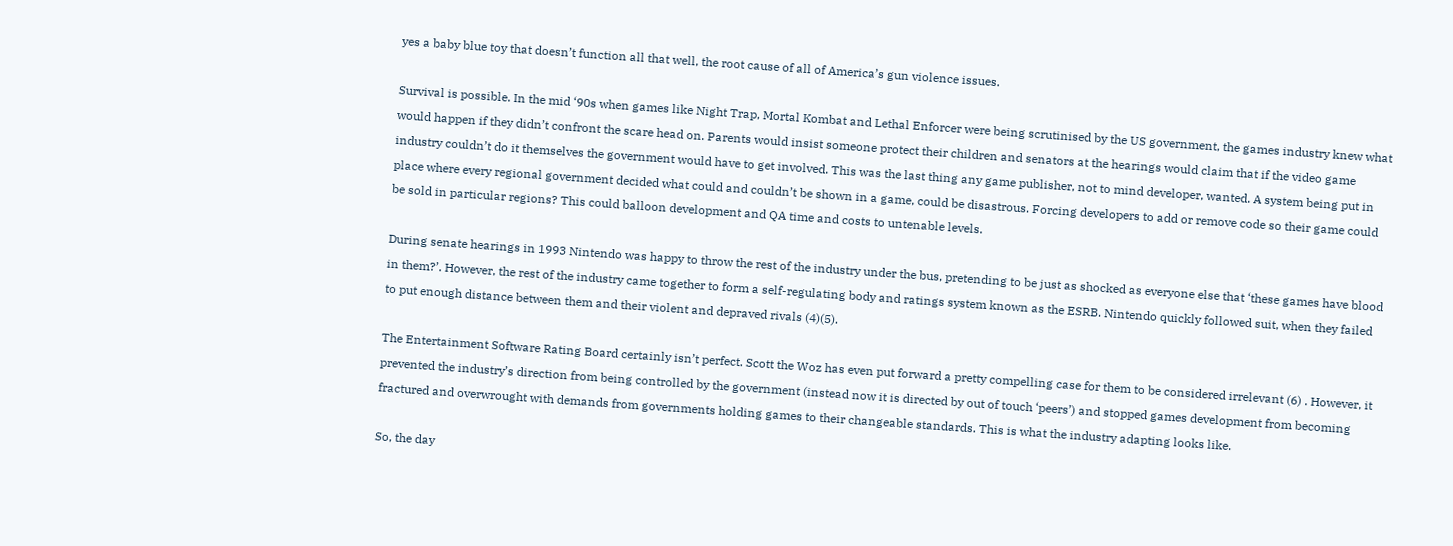yes a baby blue toy that doesn’t function all that well, the root cause of all of America’s gun violence issues.

Survival is possible. In the mid ‘90s when games like Night Trap, Mortal Kombat and Lethal Enforcer were being scrutinised by the US government, the games industry knew what would happen if they didn’t confront the scare head on. Parents would insist someone protect their children and senators at the hearings would claim that if the video game industry couldn’t do it themselves the government would have to get involved. This was the last thing any game publisher, not to mind developer, wanted. A system being put in place where every regional government decided what could and couldn’t be shown in a game, could be disastrous. Forcing developers to add or remove code so their game could be sold in particular regions? This could balloon development and QA time and costs to untenable levels.

During senate hearings in 1993 Nintendo was happy to throw the rest of the industry under the bus, pretending to be just as shocked as everyone else that ‘these games have blood in them?’. However, the rest of the industry came together to form a self-regulating body and ratings system known as the ESRB. Nintendo quickly followed suit, when they failed to put enough distance between them and their violent and depraved rivals (4)(5).

The Entertainment Software Rating Board certainly isn’t perfect. Scott the Woz has even put forward a pretty compelling case for them to be considered irrelevant (6) . However, it prevented the industry’s direction from being controlled by the government (instead now it is directed by out of touch ‘peers’) and stopped games development from becoming fractured and overwrought with demands from governments holding games to their changeable standards. This is what the industry adapting looks like.

So, the day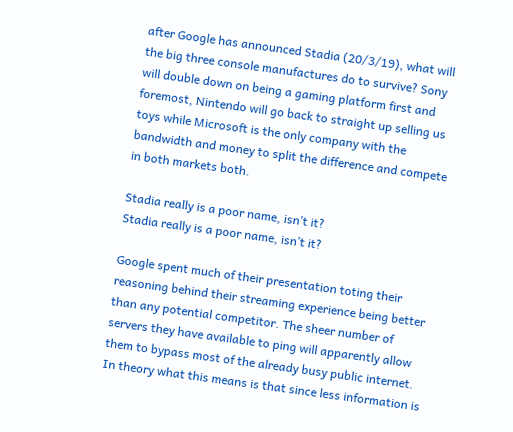after Google has announced Stadia (20/3/19), what will the big three console manufactures do to survive? Sony will double down on being a gaming platform first and foremost, Nintendo will go back to straight up selling us toys while Microsoft is the only company with the bandwidth and money to split the difference and compete in both markets both.

Stadia really is a poor name, isn’t it?
Stadia really is a poor name, isn’t it?

Google spent much of their presentation toting their reasoning behind their streaming experience being better than any potential competitor. The sheer number of servers they have available to ping will apparently allow them to bypass most of the already busy public internet. In theory what this means is that since less information is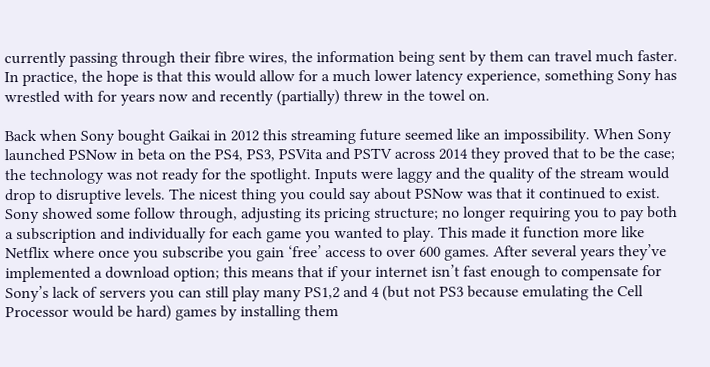currently passing through their fibre wires, the information being sent by them can travel much faster. In practice, the hope is that this would allow for a much lower latency experience, something Sony has wrestled with for years now and recently (partially) threw in the towel on.

Back when Sony bought Gaikai in 2012 this streaming future seemed like an impossibility. When Sony launched PSNow in beta on the PS4, PS3, PSVita and PSTV across 2014 they proved that to be the case; the technology was not ready for the spotlight. Inputs were laggy and the quality of the stream would drop to disruptive levels. The nicest thing you could say about PSNow was that it continued to exist. Sony showed some follow through, adjusting its pricing structure; no longer requiring you to pay both a subscription and individually for each game you wanted to play. This made it function more like Netflix where once you subscribe you gain ‘free’ access to over 600 games. After several years they’ve implemented a download option; this means that if your internet isn’t fast enough to compensate for Sony’s lack of servers you can still play many PS1,2 and 4 (but not PS3 because emulating the Cell Processor would be hard) games by installing them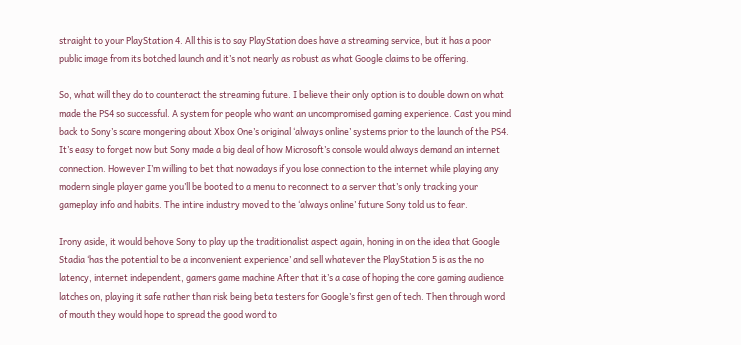straight to your PlayStation 4. All this is to say PlayStation does have a streaming service, but it has a poor public image from its botched launch and it’s not nearly as robust as what Google claims to be offering.

So, what will they do to counteract the streaming future. I believe their only option is to double down on what made the PS4 so successful. A system for people who want an uncompromised gaming experience. Cast you mind back to Sony’s scare mongering about Xbox One’s original ‘always online’ systems prior to the launch of the PS4. It’s easy to forget now but Sony made a big deal of how Microsoft’s console would always demand an internet connection. However I’m willing to bet that nowadays if you lose connection to the internet while playing any modern single player game you’ll be booted to a menu to reconnect to a server that’s only tracking your gameplay info and habits. The intire industry moved to the ‘always online’ future Sony told us to fear.

Irony aside, it would behove Sony to play up the traditionalist aspect again, honing in on the idea that Google Stadia ‘has the potential to be a inconvenient experience’ and sell whatever the PlayStation 5 is as the no latency, internet independent, gamers game machine After that it’s a case of hoping the core gaming audience latches on, playing it safe rather than risk being beta testers for Google’s first gen of tech. Then through word of mouth they would hope to spread the good word to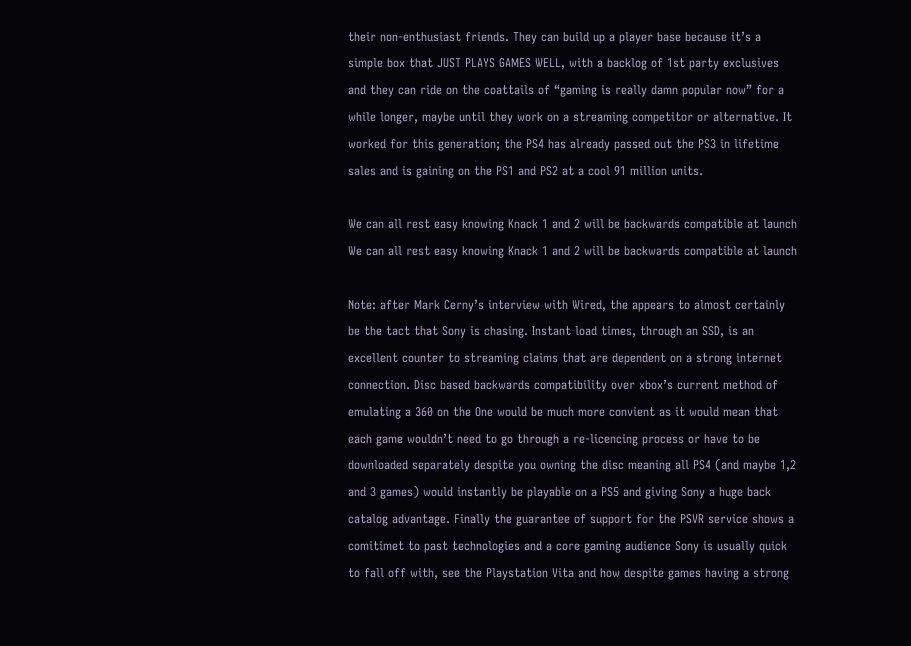their non-enthusiast friends. They can build up a player base because it’s a simple box that JUST PLAYS GAMES WELL, with a backlog of 1st party exclusives and they can ride on the coattails of “gaming is really damn popular now” for a while longer, maybe until they work on a streaming competitor or alternative. It worked for this generation; the PS4 has already passed out the PS3 in lifetime sales and is gaining on the PS1 and PS2 at a cool 91 million units.

We can all rest easy knowing Knack 1 and 2 will be backwards compatible at launch
We can all rest easy knowing Knack 1 and 2 will be backwards compatible at launch

Note: after Mark Cerny’s interview with Wired, the appears to almost certainly be the tact that Sony is chasing. Instant load times, through an SSD, is an excellent counter to streaming claims that are dependent on a strong internet connection. Disc based backwards compatibility over xbox’s current method of emulating a 360 on the One would be much more convient as it would mean that each game wouldn’t need to go through a re-licencing process or have to be downloaded separately despite you owning the disc meaning all PS4 (and maybe 1,2 and 3 games) would instantly be playable on a PS5 and giving Sony a huge back catalog advantage. Finally the guarantee of support for the PSVR service shows a comitimet to past technologies and a core gaming audience Sony is usually quick to fall off with, see the Playstation Vita and how despite games having a strong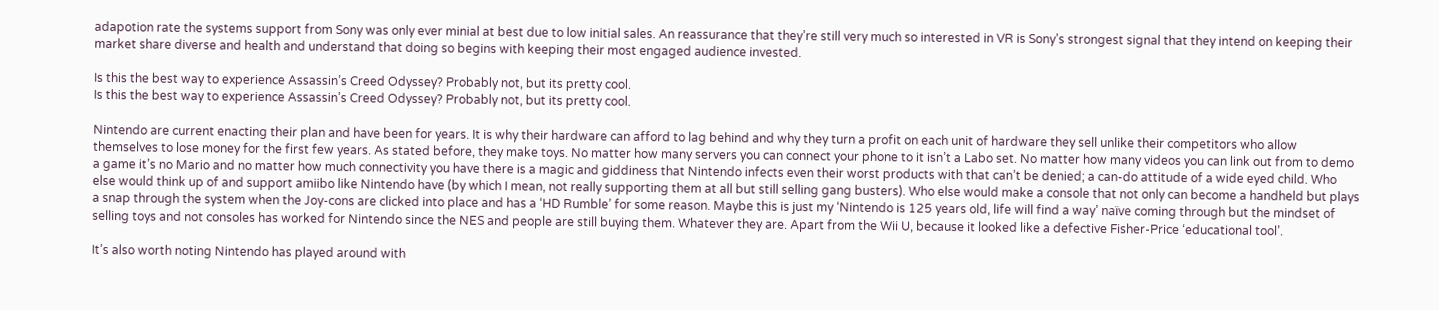adapotion rate the systems support from Sony was only ever minial at best due to low initial sales. An reassurance that they’re still very much so interested in VR is Sony’s strongest signal that they intend on keeping their market share diverse and health and understand that doing so begins with keeping their most engaged audience invested.

Is this the best way to experience Assassin’s Creed Odyssey? Probably not, but its pretty cool.
Is this the best way to experience Assassin’s Creed Odyssey? Probably not, but its pretty cool.

Nintendo are current enacting their plan and have been for years. It is why their hardware can afford to lag behind and why they turn a profit on each unit of hardware they sell unlike their competitors who allow themselves to lose money for the first few years. As stated before, they make toys. No matter how many servers you can connect your phone to it isn’t a Labo set. No matter how many videos you can link out from to demo a game it’s no Mario and no matter how much connectivity you have there is a magic and giddiness that Nintendo infects even their worst products with that can’t be denied; a can-do attitude of a wide eyed child. Who else would think up of and support amiibo like Nintendo have (by which I mean, not really supporting them at all but still selling gang busters). Who else would make a console that not only can become a handheld but plays a snap through the system when the Joy-cons are clicked into place and has a ‘HD Rumble’ for some reason. Maybe this is just my ‘Nintendo is 125 years old, life will find a way’ naïve coming through but the mindset of selling toys and not consoles has worked for Nintendo since the NES and people are still buying them. Whatever they are. Apart from the Wii U, because it looked like a defective Fisher-Price ‘educational tool’.

It’s also worth noting Nintendo has played around with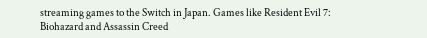streaming games to the Switch in Japan. Games like Resident Evil 7: Biohazard and Assassin Creed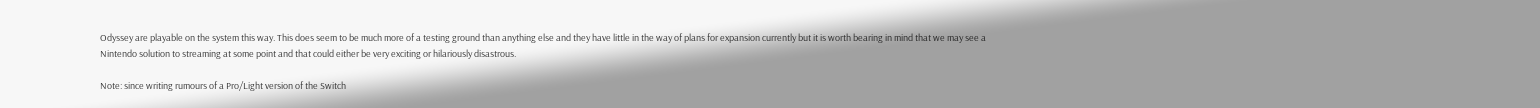Odyssey are playable on the system this way. This does seem to be much more of a testing ground than anything else and they have little in the way of plans for expansion currently but it is worth bearing in mind that we may see a Nintendo solution to streaming at some point and that could either be very exciting or hilariously disastrous.

Note: since writing rumours of a Pro/Light version of the Switch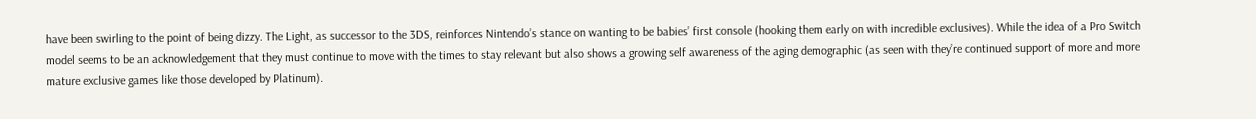have been swirling to the point of being dizzy. The Light, as successor to the 3DS, reinforces Nintendo’s stance on wanting to be babies’ first console (hooking them early on with incredible exclusives). While the idea of a Pro Switch model seems to be an acknowledgement that they must continue to move with the times to stay relevant but also shows a growing self awareness of the aging demographic (as seen with they’re continued support of more and more mature exclusive games like those developed by Platinum).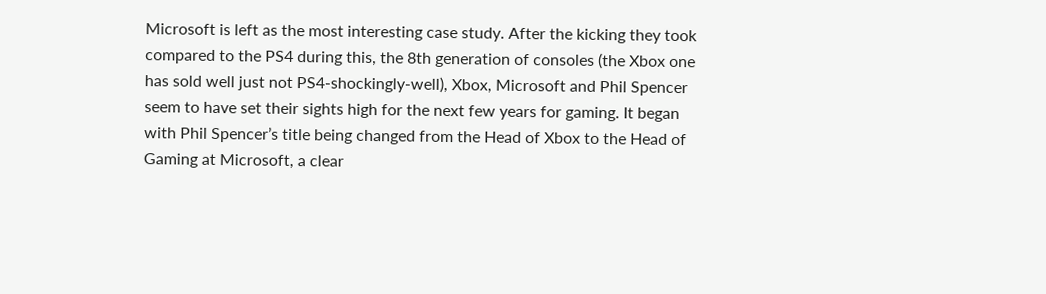Microsoft is left as the most interesting case study. After the kicking they took compared to the PS4 during this, the 8th generation of consoles (the Xbox one has sold well just not PS4-shockingly-well), Xbox, Microsoft and Phil Spencer seem to have set their sights high for the next few years for gaming. It began with Phil Spencer’s title being changed from the Head of Xbox to the Head of Gaming at Microsoft, a clear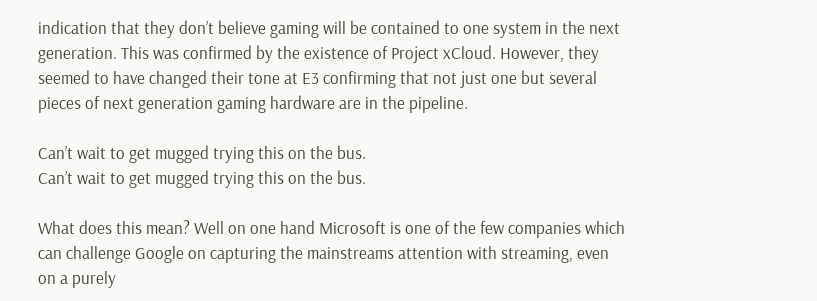indication that they don’t believe gaming will be contained to one system in the next generation. This was confirmed by the existence of Project xCloud. However, they seemed to have changed their tone at E3 confirming that not just one but several pieces of next generation gaming hardware are in the pipeline.

Can’t wait to get mugged trying this on the bus.
Can’t wait to get mugged trying this on the bus.

What does this mean? Well on one hand Microsoft is one of the few companies which can challenge Google on capturing the mainstreams attention with streaming, even on a purely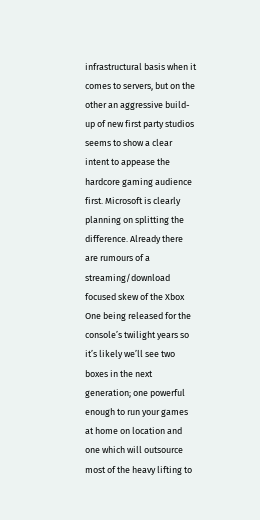infrastructural basis when it comes to servers, but on the other an aggressive build-up of new first party studios seems to show a clear intent to appease the hardcore gaming audience first. Microsoft is clearly planning on splitting the difference. Already there are rumours of a streaming/download focused skew of the Xbox One being released for the console’s twilight years so it’s likely we’ll see two boxes in the next generation; one powerful enough to run your games at home on location and one which will outsource most of the heavy lifting to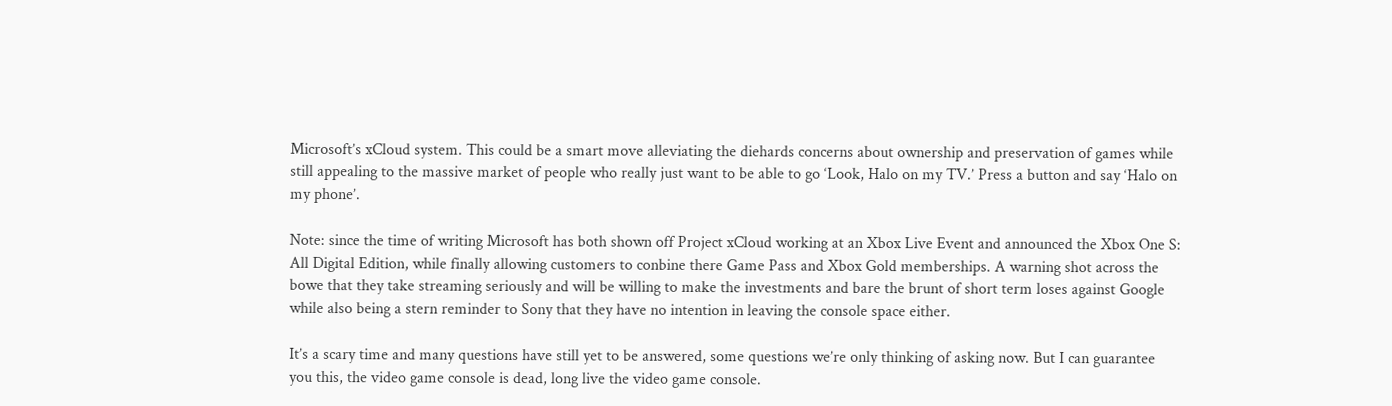Microsoft’s xCloud system. This could be a smart move alleviating the diehards concerns about ownership and preservation of games while still appealing to the massive market of people who really just want to be able to go ‘Look, Halo on my TV.’ Press a button and say ‘Halo on my phone’.

Note: since the time of writing Microsoft has both shown off Project xCloud working at an Xbox Live Event and announced the Xbox One S: All Digital Edition, while finally allowing customers to conbine there Game Pass and Xbox Gold memberships. A warning shot across the bowe that they take streaming seriously and will be willing to make the investments and bare the brunt of short term loses against Google while also being a stern reminder to Sony that they have no intention in leaving the console space either.

It’s a scary time and many questions have still yet to be answered, some questions we’re only thinking of asking now. But I can guarantee you this, the video game console is dead, long live the video game console.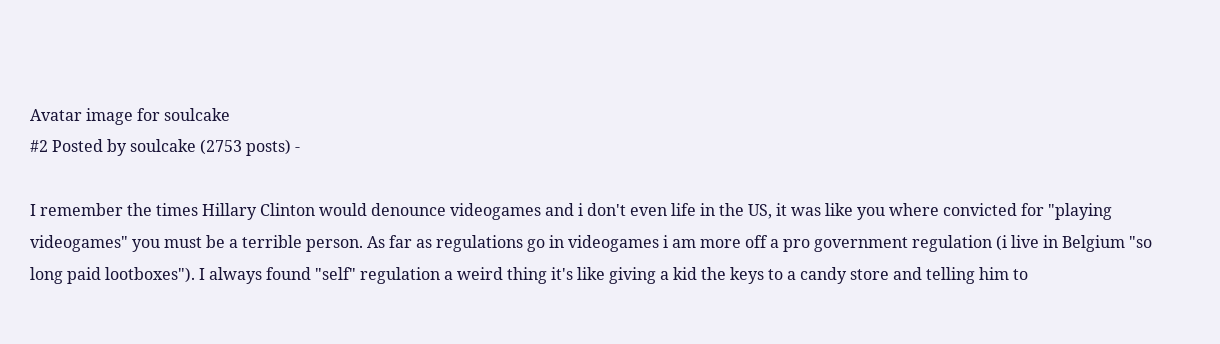Avatar image for soulcake
#2 Posted by soulcake (2753 posts) -

I remember the times Hillary Clinton would denounce videogames and i don't even life in the US, it was like you where convicted for "playing videogames" you must be a terrible person. As far as regulations go in videogames i am more off a pro government regulation (i live in Belgium "so long paid lootboxes"). I always found "self" regulation a weird thing it's like giving a kid the keys to a candy store and telling him to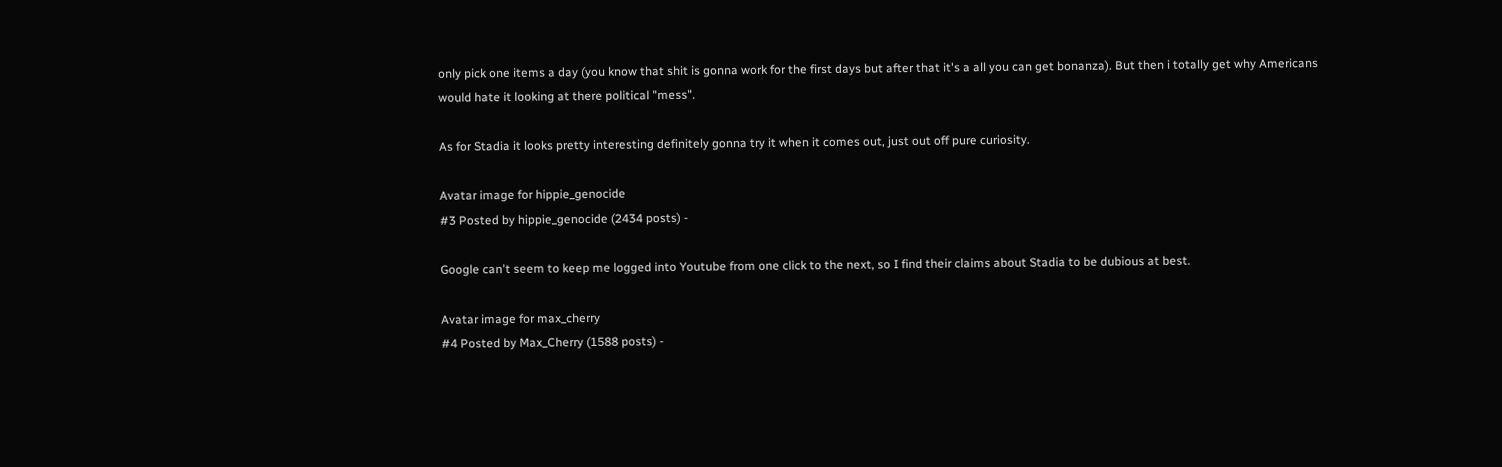only pick one items a day (you know that shit is gonna work for the first days but after that it's a all you can get bonanza). But then i totally get why Americans would hate it looking at there political "mess".

As for Stadia it looks pretty interesting definitely gonna try it when it comes out, just out off pure curiosity.

Avatar image for hippie_genocide
#3 Posted by hippie_genocide (2434 posts) -

Google can't seem to keep me logged into Youtube from one click to the next, so I find their claims about Stadia to be dubious at best.

Avatar image for max_cherry
#4 Posted by Max_Cherry (1588 posts) -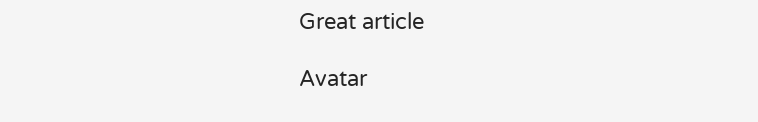Great article

Avatar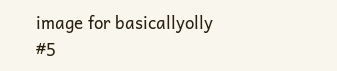image for basicallyolly
#5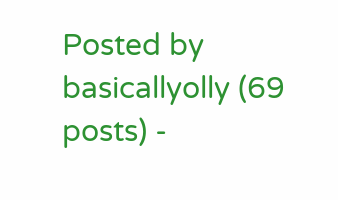Posted by basicallyolly (69 posts) -